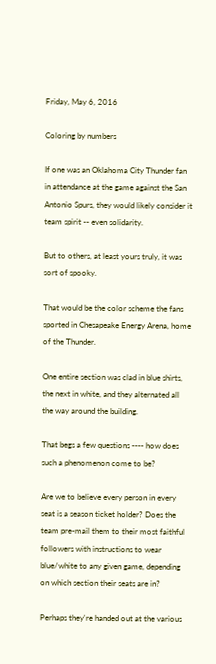Friday, May 6, 2016

Coloring by numbers

If one was an Oklahoma City Thunder fan in attendance at the game against the San Antonio Spurs, they would likely consider it team spirit -- even solidarity.

But to others, at least yours truly, it was sort of spooky.

That would be the color scheme the fans sported in Chesapeake Energy Arena, home of the Thunder.

One entire section was clad in blue shirts, the next in white, and they alternated all the way around the building.

That begs a few questions ---- how does such a phenomenon come to be?

Are we to believe every person in every seat is a season ticket holder? Does the team pre-mail them to their most faithful followers with instructions to wear blue/white to any given game, depending on which section their seats are in?

Perhaps they're handed out at the various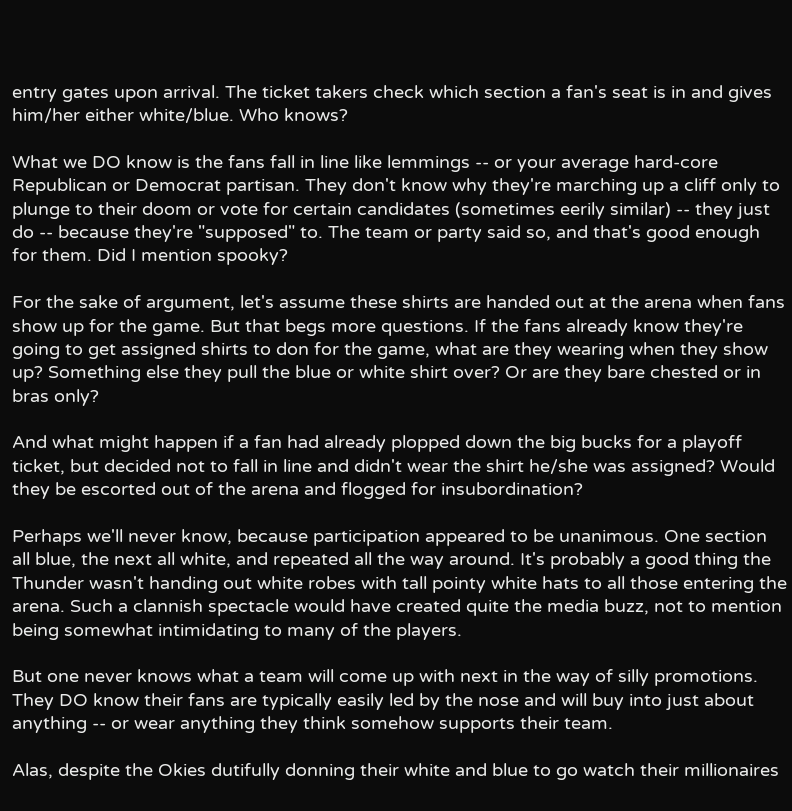entry gates upon arrival. The ticket takers check which section a fan's seat is in and gives him/her either white/blue. Who knows?

What we DO know is the fans fall in line like lemmings -- or your average hard-core Republican or Democrat partisan. They don't know why they're marching up a cliff only to plunge to their doom or vote for certain candidates (sometimes eerily similar) -- they just do -- because they're "supposed" to. The team or party said so, and that's good enough for them. Did I mention spooky?

For the sake of argument, let's assume these shirts are handed out at the arena when fans show up for the game. But that begs more questions. If the fans already know they're going to get assigned shirts to don for the game, what are they wearing when they show up? Something else they pull the blue or white shirt over? Or are they bare chested or in bras only?

And what might happen if a fan had already plopped down the big bucks for a playoff ticket, but decided not to fall in line and didn't wear the shirt he/she was assigned? Would they be escorted out of the arena and flogged for insubordination?

Perhaps we'll never know, because participation appeared to be unanimous. One section all blue, the next all white, and repeated all the way around. It's probably a good thing the Thunder wasn't handing out white robes with tall pointy white hats to all those entering the arena. Such a clannish spectacle would have created quite the media buzz, not to mention being somewhat intimidating to many of the players.

But one never knows what a team will come up with next in the way of silly promotions. They DO know their fans are typically easily led by the nose and will buy into just about anything -- or wear anything they think somehow supports their team.

Alas, despite the Okies dutifully donning their white and blue to go watch their millionaires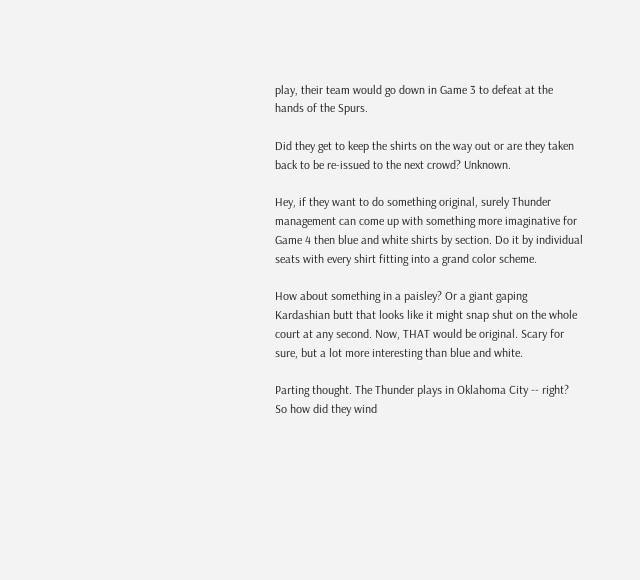play, their team would go down in Game 3 to defeat at the hands of the Spurs.

Did they get to keep the shirts on the way out or are they taken back to be re-issued to the next crowd? Unknown.

Hey, if they want to do something original, surely Thunder management can come up with something more imaginative for Game 4 then blue and white shirts by section. Do it by individual seats with every shirt fitting into a grand color scheme.

How about something in a paisley? Or a giant gaping Kardashian butt that looks like it might snap shut on the whole court at any second. Now, THAT would be original. Scary for sure, but a lot more interesting than blue and white.

Parting thought. The Thunder plays in Oklahoma City -- right? So how did they wind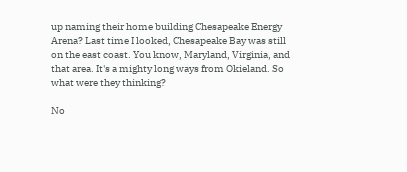up naming their home building Chesapeake Energy Arena? Last time I looked, Chesapeake Bay was still on the east coast. You know, Maryland, Virginia, and that area. It's a mighty long ways from Okieland. So what were they thinking?

No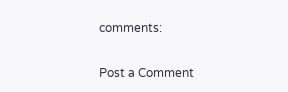comments:

Post a Comment